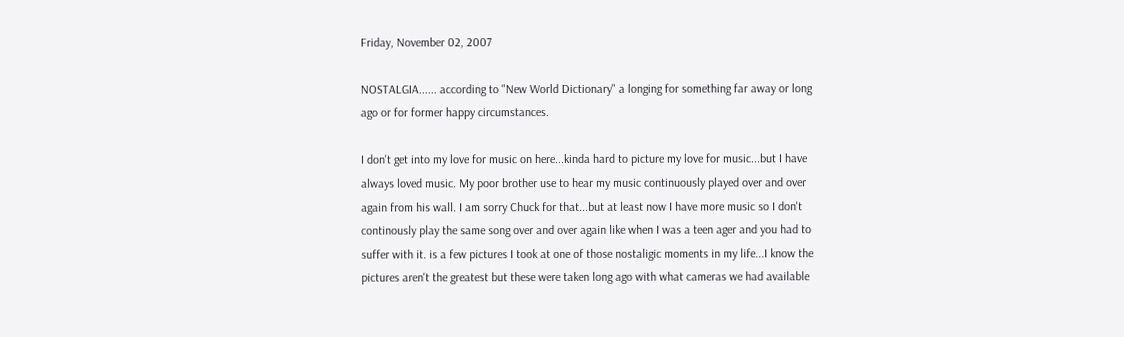Friday, November 02, 2007

NOSTALGIA...... according to "New World Dictionary" a longing for something far away or long ago or for former happy circumstances.

I don't get into my love for music on here...kinda hard to picture my love for music...but I have always loved music. My poor brother use to hear my music continuously played over and over again from his wall. I am sorry Chuck for that...but at least now I have more music so I don't continously play the same song over and over again like when I was a teen ager and you had to suffer with it. is a few pictures I took at one of those nostaligic moments in my life...I know the pictures aren't the greatest but these were taken long ago with what cameras we had available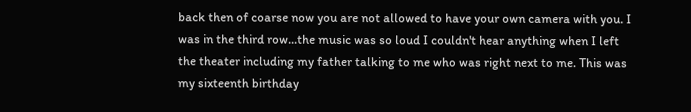back then of coarse now you are not allowed to have your own camera with you. I was in the third row...the music was so loud I couldn't hear anything when I left the theater including my father talking to me who was right next to me. This was my sixteenth birthday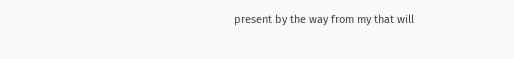present by the way from my that will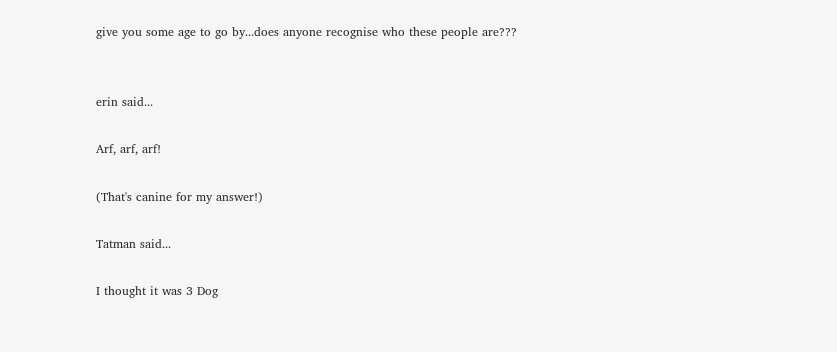give you some age to go by...does anyone recognise who these people are???


erin said...

Arf, arf, arf!

(That's canine for my answer!)

Tatman said...

I thought it was 3 Dog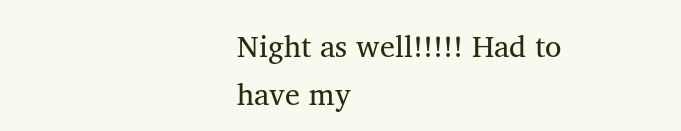Night as well!!!!! Had to have my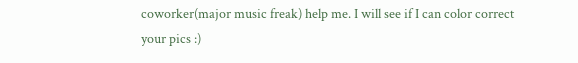coworker(major music freak) help me. I will see if I can color correct your pics :)